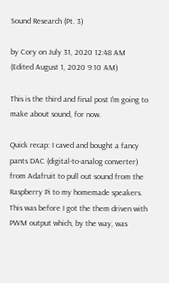Sound Research (Pt. 3)

by Cory on July 31, 2020 12:48 AM (Edited August 1, 2020 9:10 AM)

This is the third and final post I'm going to make about sound, for now.

Quick recap: I caved and bought a fancy pants DAC (digital-to-analog converter) from Adafruit to pull out sound from the Raspberry Pi to my homemade speakers. This was before I got the them driven with PWM output which, by the way, was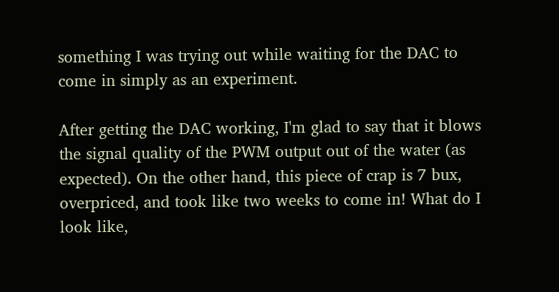something I was trying out while waiting for the DAC to come in simply as an experiment.

After getting the DAC working, I'm glad to say that it blows the signal quality of the PWM output out of the water (as expected). On the other hand, this piece of crap is 7 bux, overpriced, and took like two weeks to come in! What do I look like,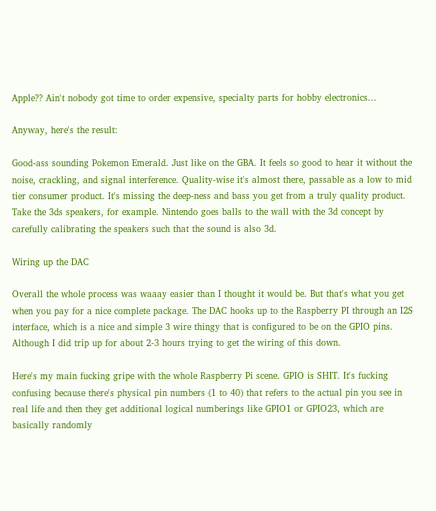Apple?? Ain't nobody got time to order expensive, specialty parts for hobby electronics...

Anyway, here's the result:

Good-ass sounding Pokemon Emerald. Just like on the GBA. It feels so good to hear it without the noise, crackling, and signal interference. Quality-wise it's almost there, passable as a low to mid tier consumer product. It's missing the deep-ness and bass you get from a truly quality product. Take the 3ds speakers, for example. Nintendo goes balls to the wall with the 3d concept by carefully calibrating the speakers such that the sound is also 3d.

Wiring up the DAC

Overall the whole process was waaay easier than I thought it would be. But that's what you get when you pay for a nice complete package. The DAC hooks up to the Raspberry PI through an I2S interface, which is a nice and simple 3 wire thingy that is configured to be on the GPIO pins. Although I did trip up for about 2-3 hours trying to get the wiring of this down.

Here's my main fucking gripe with the whole Raspberry Pi scene. GPIO is SHIT. It's fucking confusing because there's physical pin numbers (1 to 40) that refers to the actual pin you see in real life and then they get additional logical numberings like GPIO1 or GPIO23, which are basically randomly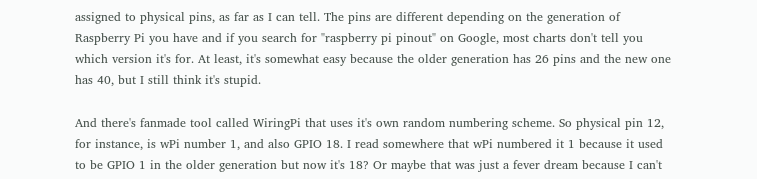assigned to physical pins, as far as I can tell. The pins are different depending on the generation of Raspberry Pi you have and if you search for "raspberry pi pinout" on Google, most charts don't tell you which version it's for. At least, it's somewhat easy because the older generation has 26 pins and the new one has 40, but I still think it's stupid.

And there's fanmade tool called WiringPi that uses it's own random numbering scheme. So physical pin 12, for instance, is wPi number 1, and also GPIO 18. I read somewhere that wPi numbered it 1 because it used to be GPIO 1 in the older generation but now it's 18? Or maybe that was just a fever dream because I can't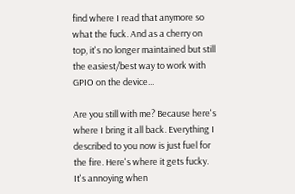find where I read that anymore so what the fuck. And as a cherry on top, it's no longer maintained but still the easiest/best way to work with GPIO on the device...

Are you still with me? Because here's where I bring it all back. Everything I described to you now is just fuel for the fire. Here's where it gets fucky. It's annoying when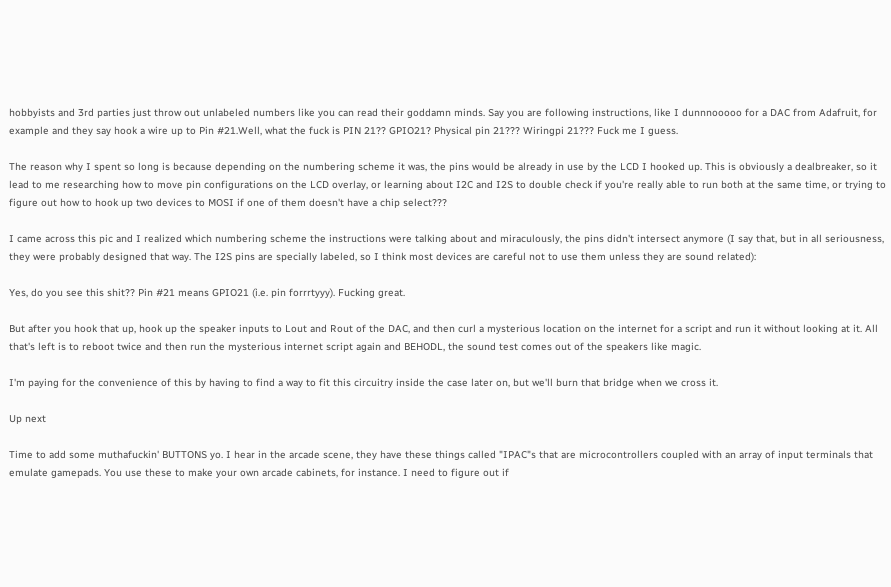hobbyists and 3rd parties just throw out unlabeled numbers like you can read their goddamn minds. Say you are following instructions, like I dunnnooooo for a DAC from Adafruit, for example and they say hook a wire up to Pin #21.Well, what the fuck is PIN 21?? GPIO21? Physical pin 21??? Wiringpi 21??? Fuck me I guess.

The reason why I spent so long is because depending on the numbering scheme it was, the pins would be already in use by the LCD I hooked up. This is obviously a dealbreaker, so it lead to me researching how to move pin configurations on the LCD overlay, or learning about I2C and I2S to double check if you're really able to run both at the same time, or trying to figure out how to hook up two devices to MOSI if one of them doesn't have a chip select???

I came across this pic and I realized which numbering scheme the instructions were talking about and miraculously, the pins didn't intersect anymore (I say that, but in all seriousness, they were probably designed that way. The I2S pins are specially labeled, so I think most devices are careful not to use them unless they are sound related):

Yes, do you see this shit?? Pin #21 means GPIO21 (i.e. pin forrrtyyy). Fucking great.

But after you hook that up, hook up the speaker inputs to Lout and Rout of the DAC, and then curl a mysterious location on the internet for a script and run it without looking at it. All that's left is to reboot twice and then run the mysterious internet script again and BEHODL, the sound test comes out of the speakers like magic.

I'm paying for the convenience of this by having to find a way to fit this circuitry inside the case later on, but we'll burn that bridge when we cross it.

Up next

Time to add some muthafuckin' BUTTONS yo. I hear in the arcade scene, they have these things called "IPAC"s that are microcontrollers coupled with an array of input terminals that emulate gamepads. You use these to make your own arcade cabinets, for instance. I need to figure out if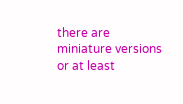there are miniature versions or at least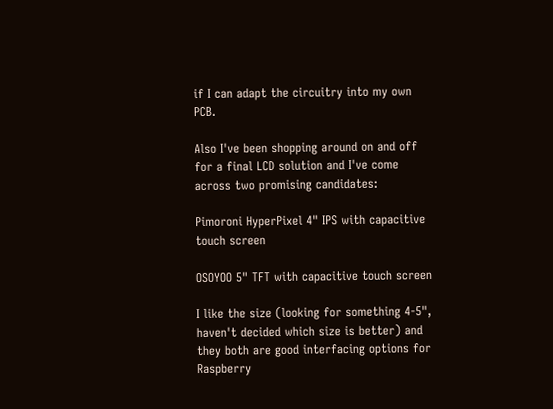if I can adapt the circuitry into my own PCB.

Also I've been shopping around on and off for a final LCD solution and I've come across two promising candidates:

Pimoroni HyperPixel 4" IPS with capacitive touch screen

OSOYOO 5" TFT with capacitive touch screen

I like the size (looking for something 4-5", haven't decided which size is better) and they both are good interfacing options for Raspberry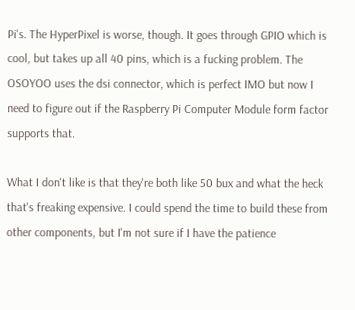Pi's. The HyperPixel is worse, though. It goes through GPIO which is cool, but takes up all 40 pins, which is a fucking problem. The OSOYOO uses the dsi connector, which is perfect IMO but now I need to figure out if the Raspberry Pi Computer Module form factor supports that.

What I don't like is that they're both like 50 bux and what the heck that's freaking expensive. I could spend the time to build these from other components, but I'm not sure if I have the patience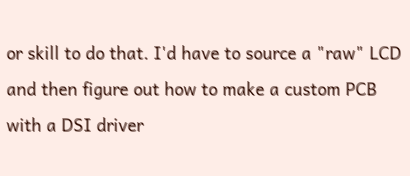or skill to do that. I'd have to source a "raw" LCD and then figure out how to make a custom PCB with a DSI driver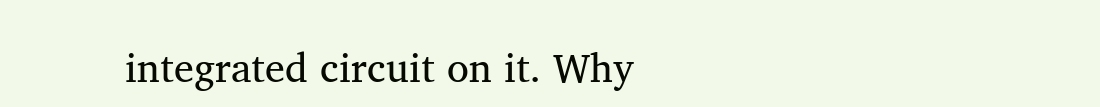integrated circuit on it. Why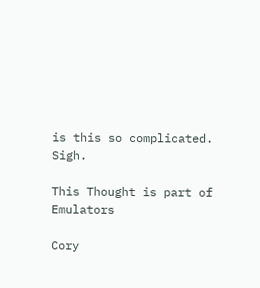is this so complicated. Sigh.

This Thought is part of Emulators

Cory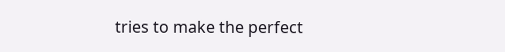tries to make the perfect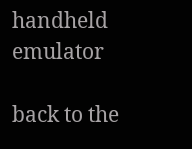handheld emulator

back to the